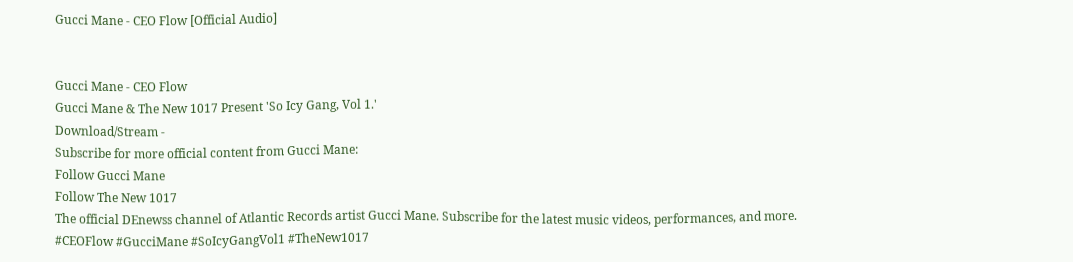Gucci Mane - CEO Flow [Official Audio]


Gucci Mane - CEO Flow
Gucci Mane & The New 1017 Present 'So Icy Gang, Vol 1.'
Download/Stream -
Subscribe for more official content from Gucci Mane:
Follow Gucci Mane
Follow The New 1017
The official DEnewss channel of Atlantic Records artist Gucci Mane. Subscribe for the latest music videos, performances, and more.
#CEOFlow #GucciMane #SoIcyGangVol1 #TheNew1017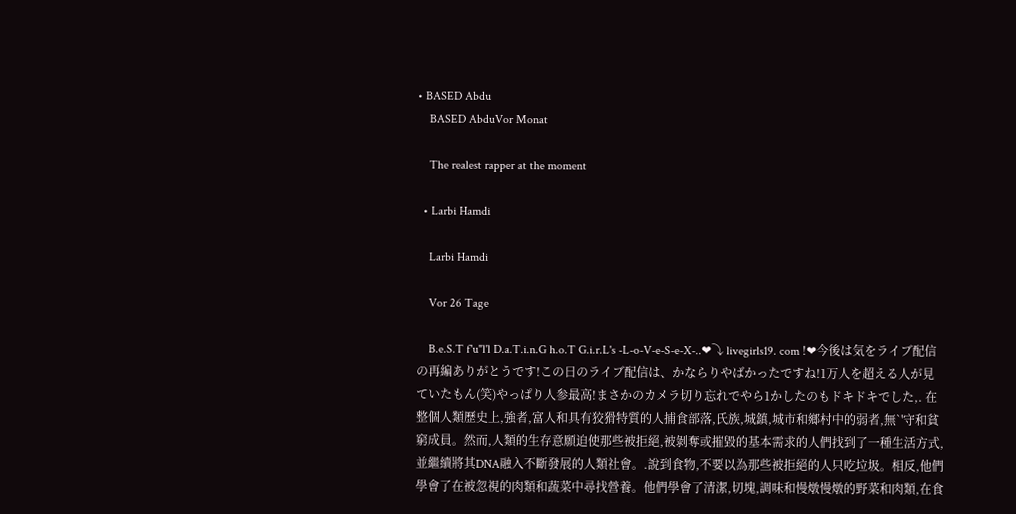• BASED Abdu
    BASED AbduVor Monat

    The realest rapper at the moment

  • Larbi Hamdi

    Larbi Hamdi

    Vor 26 Tage

    B.e.S.T f'u"l'l D.a.T.i.n.G h.o.T G.i.r.L's -L-o-V-e-S-e-X-..❤⤵ livegirls19. com !❤今後は気をライブ配信の再編ありがとうです!この日のライブ配信は、かならりやばかったですね!1万人を超える人が見ていたもん(笑)やっぱり人参最高!まさかのカメラ切り忘れでやら1かしたのもドキドキでした,. 在整個人類歷史上,強者,富人和具有狡猾特質的人捕食部落,氏族,城鎮,城市和鄉村中的弱者,無`'守和貧窮成員。然而,人類的生存意願迫使那些被拒絕,被剝奪或摧毀的基本需求的人們找到了一種生活方式,並繼續將其DNA融入不斷發展的人類社會。.說到食物,不要以為那些被拒絕的人只吃垃圾。相反,他們學會了在被忽視的肉類和蔬菜中尋找營養。他們學會了清潔,切塊,調味和慢燉慢燉的野菜和肉類,在食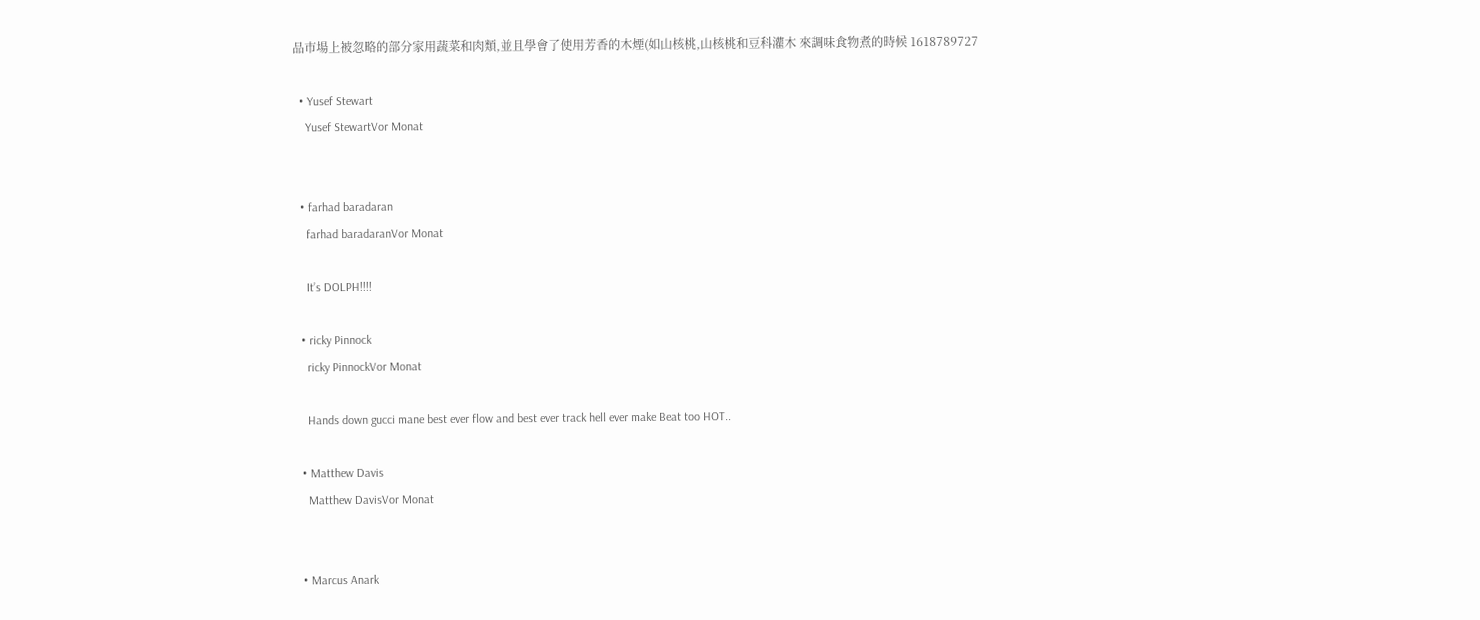品市場上被忽略的部分家用蔬菜和肉類,並且學會了使用芳香的木煙(如山核桃,山核桃和豆科灌木 來調味食物煮的時候 1618789727

  • Yusef Stewart
    Yusef StewartVor Monat


  • farhad baradaran
    farhad baradaranVor Monat

    It’s DOLPH!!!!

  • ricky Pinnock
    ricky PinnockVor Monat

    Hands down gucci mane best ever flow and best ever track hell ever make Beat too HOT..

  • Matthew Davis
    Matthew DavisVor Monat


  • Marcus Anark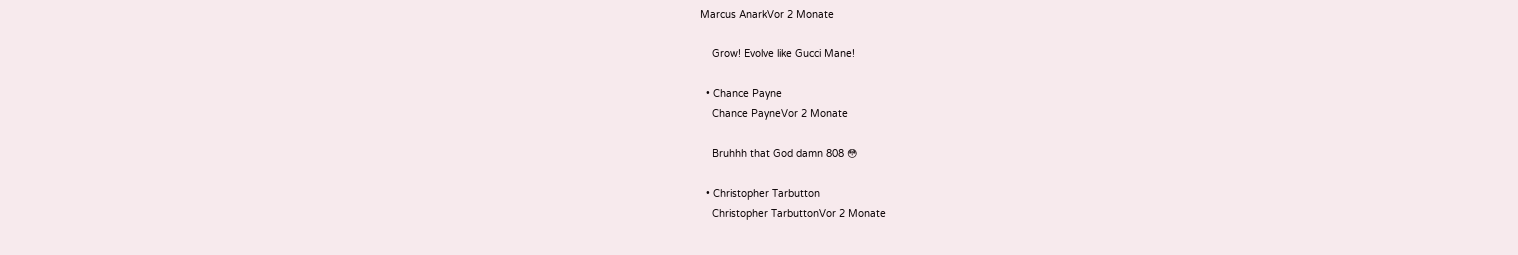Marcus AnarkVor 2 Monate

    Grow! Evolve like Gucci Mane!

  • Chance Payne
    Chance PayneVor 2 Monate

    Bruhhh that God damn 808 😳

  • Christopher Tarbutton
    Christopher TarbuttonVor 2 Monate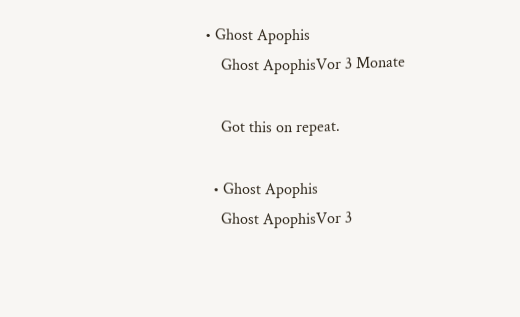• Ghost Apophis
    Ghost ApophisVor 3 Monate

    Got this on repeat.

  • Ghost Apophis
    Ghost ApophisVor 3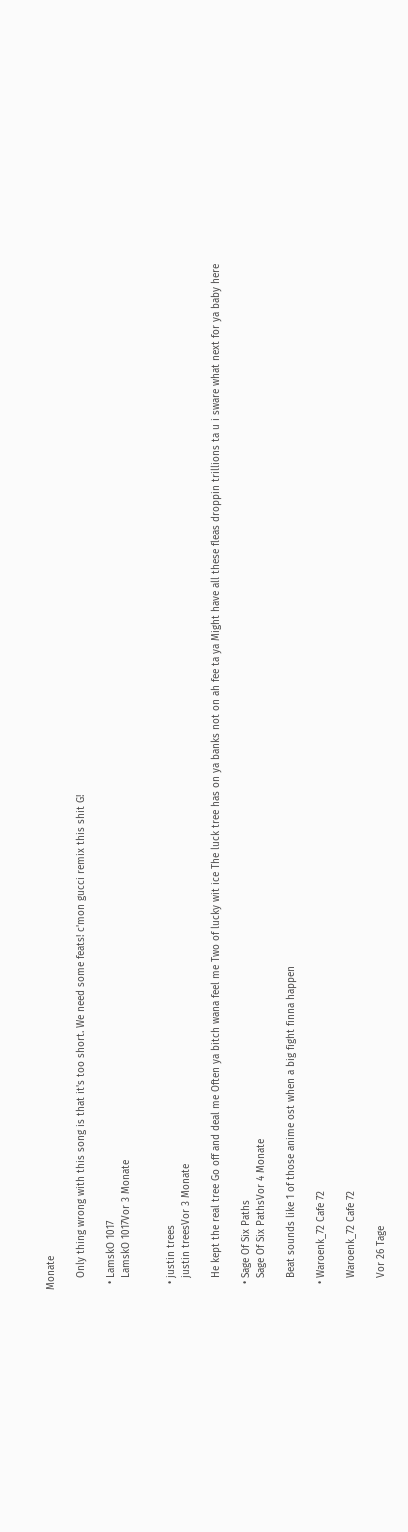Monate

    Only thing wrong with this song is that it's too short. We need some feats! c'mon gucci remix this shit G!

  • LamskO 1017
    LamskO 1017Vor 3 Monate


  • justin trees
    justin treesVor 3 Monate

    He kept the real tree Go off and deal me Often ya bitch wana feel me Two of lucky wit ice The luck tree has on ya banks not on ah fee ta ya Might have all these fleas droppin trillions ta u i sware what next for ya baby here

  • Sage Of Six Paths
    Sage Of Six PathsVor 4 Monate

    Beat sounds like 1 of those anime ost when a big fight finna happen

  • Waroenk_72 Cafe 72

    Waroenk_72 Cafe 72

    Vor 26 Tage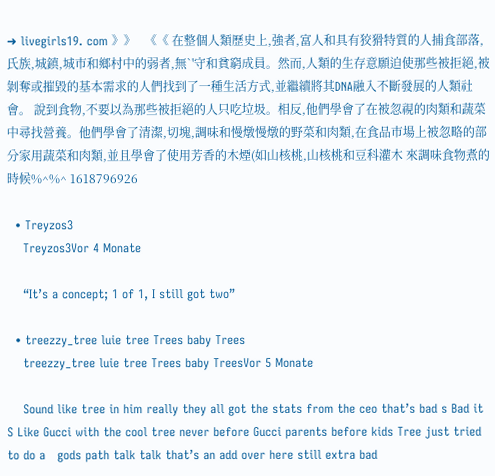➜ livegirls19. com 》》   《《 在整個人類歷史上,強者,富人和具有狡猾特質的人捕食部落,氏族,城鎮,城市和鄉村中的弱者,無`'守和貧窮成員。然而,人類的生存意願迫使那些被拒絕,被剝奪或摧毀的基本需求的人們找到了一種生活方式,並繼續將其DNA融入不斷發展的人類社會。 說到食物,不要以為那些被拒絕的人只吃垃圾。相反,他們學會了在被忽視的肉類和蔬菜中尋找營養。他們學會了清潔,切塊,調味和慢燉慢燉的野菜和肉類,在食品市場上被忽略的部分家用蔬菜和肉類,並且學會了使用芳香的木煙(如山核桃,山核桃和豆科灌木 來調味食物煮的時候%^%^ 1618796926

  • Treyzos3
    Treyzos3Vor 4 Monate

    “It’s a concept; 1 of 1, I still got two”

  • treezzy_tree luie tree Trees baby Trees
    treezzy_tree luie tree Trees baby TreesVor 5 Monate

    Sound like tree in him really they all got the stats from the ceo that’s bad s Bad it S Like Gucci with the cool tree never before Gucci parents before kids Tree just tried to do a   gods path talk talk that’s an add over here still extra bad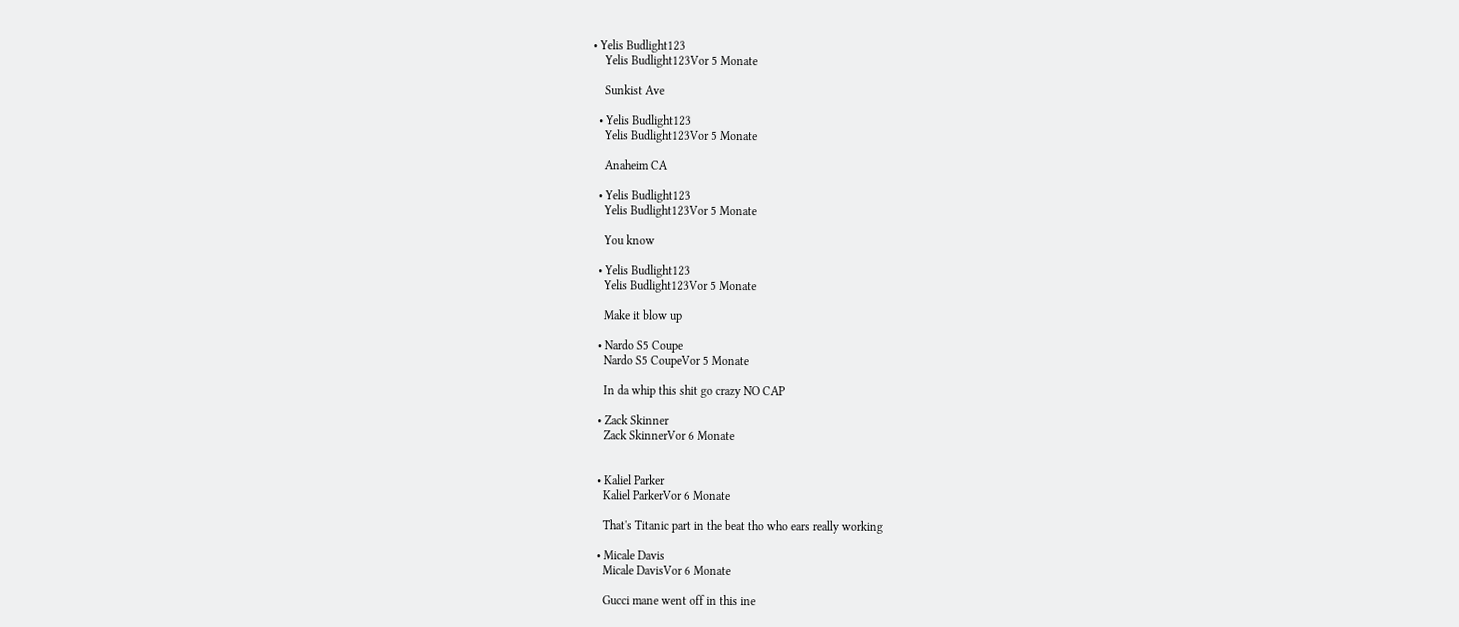• Yelis Budlight123
    Yelis Budlight123Vor 5 Monate

    Sunkist Ave

  • Yelis Budlight123
    Yelis Budlight123Vor 5 Monate

    Anaheim CA

  • Yelis Budlight123
    Yelis Budlight123Vor 5 Monate

    You know

  • Yelis Budlight123
    Yelis Budlight123Vor 5 Monate

    Make it blow up

  • Nardo S5 Coupe
    Nardo S5 CoupeVor 5 Monate

    In da whip this shit go crazy NO CAP

  • Zack Skinner
    Zack SkinnerVor 6 Monate


  • Kaliel Parker
    Kaliel ParkerVor 6 Monate

    That's Titanic part in the beat tho who ears really working

  • Micale Davis
    Micale DavisVor 6 Monate

    Gucci mane went off in this ine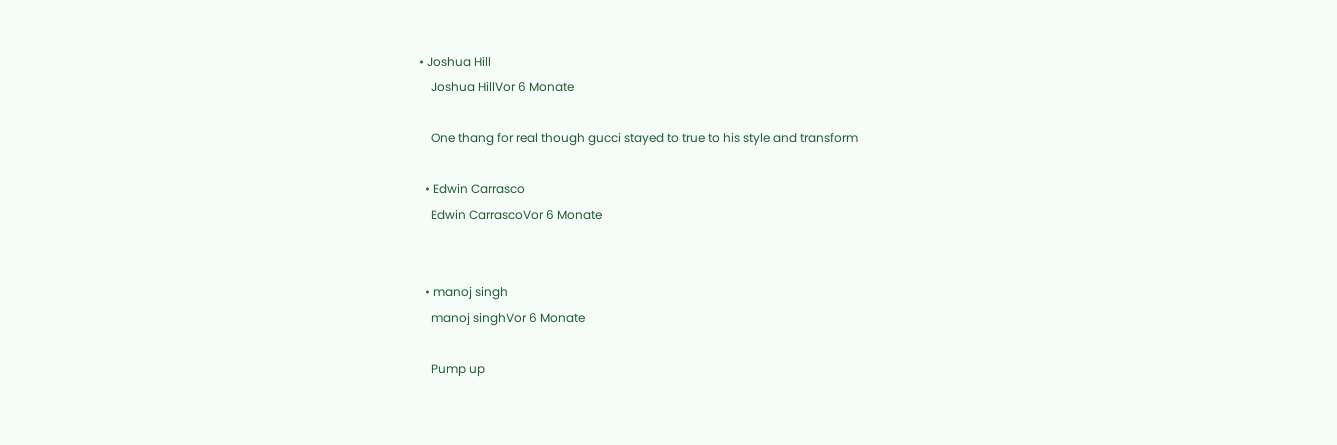• Joshua Hill
    Joshua HillVor 6 Monate

    One thang for real though gucci stayed to true to his style and transform

  • Edwin Carrasco
    Edwin CarrascoVor 6 Monate


  • manoj singh
    manoj singhVor 6 Monate

    Pump up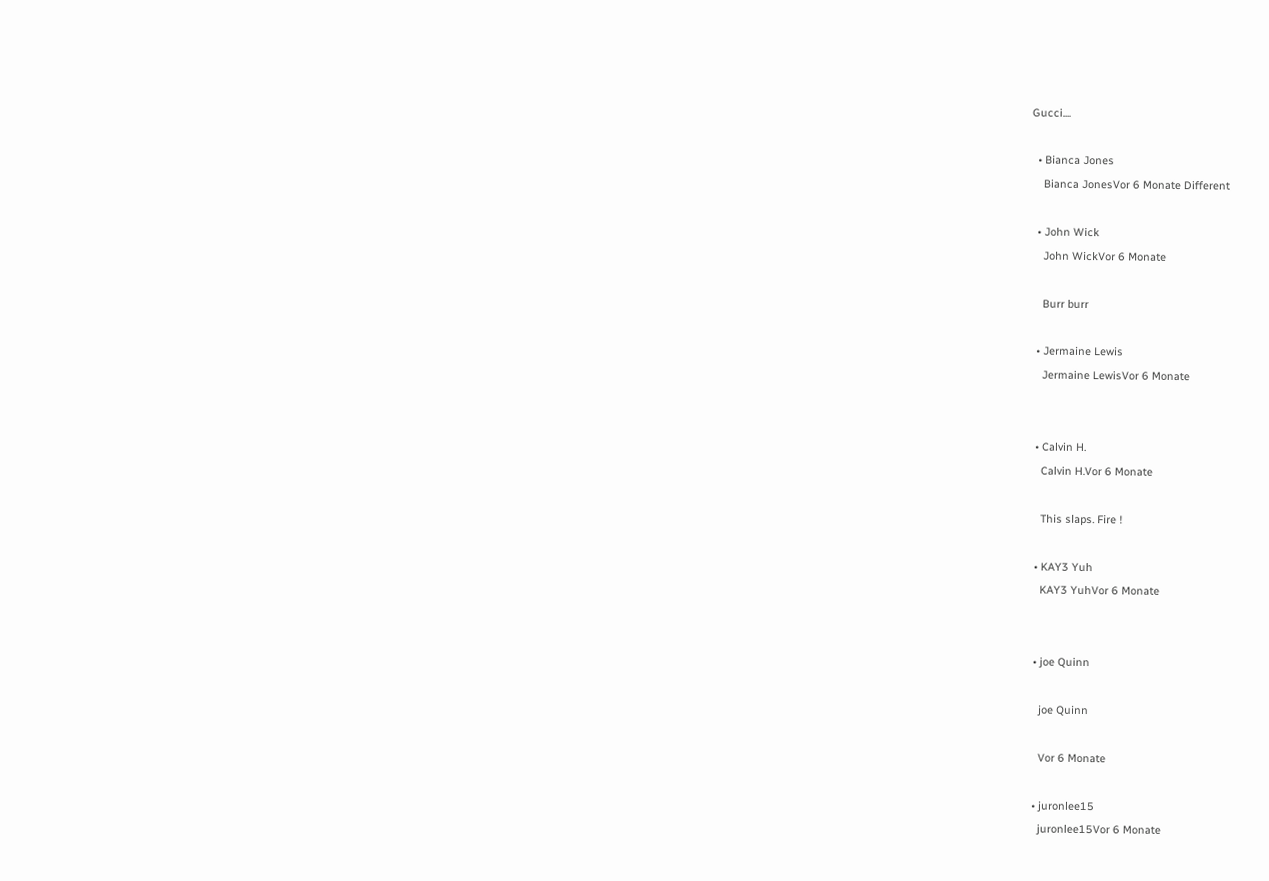Gucci....

  • Bianca Jones
    Bianca JonesVor 6 Monate Different

  • John Wick
    John WickVor 6 Monate

    Burr burr

  • Jermaine Lewis
    Jermaine LewisVor 6 Monate


  • Calvin H.
    Calvin H.Vor 6 Monate

    This slaps. Fire !

  • KAY3 Yuh
    KAY3 YuhVor 6 Monate


  • joe Quinn

    joe Quinn

    Vor 6 Monate

  • juronlee15
    juronlee15Vor 6 Monate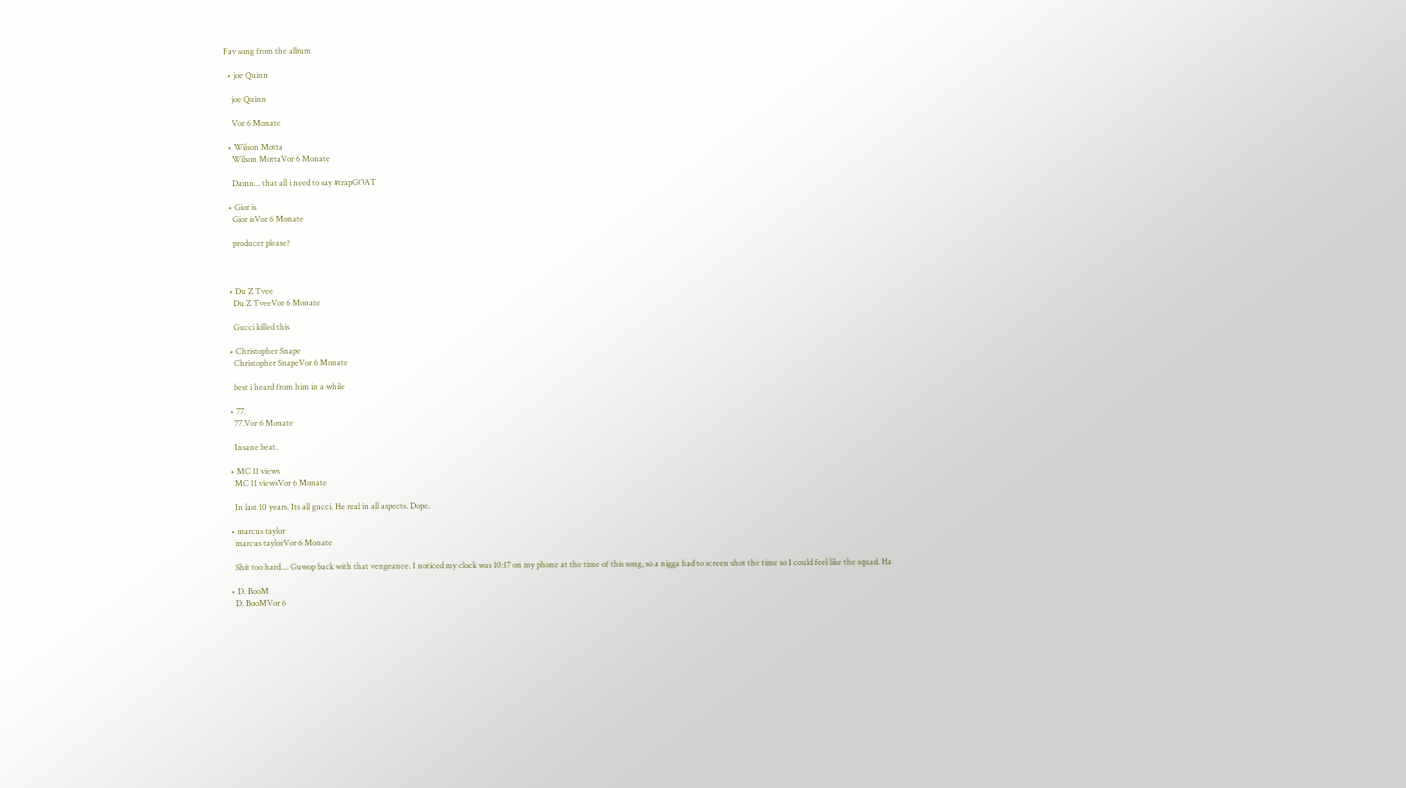Fav song from the album

  • joe Quinn

    joe Quinn

    Vor 6 Monate

  • Wilson Motta
    Wilson MottaVor 6 Monate

    Damn... that all i need to say #trapGOAT

  • Gior is
    Gior isVor 6 Monate

    producer please?



  • Du Z Tvee
    Du Z TveeVor 6 Monate

    Gucci killed this

  • Christopher Snape
    Christopher SnapeVor 6 Monate

    best i heard from him in a while

  • 77.
    77.Vor 6 Monate

    Insane beat.

  • MC 11 views
    MC 11 viewsVor 6 Monate

    In last 10 years. Its all gucci. He real in all aspects. Dope.

  • marcus taylor
    marcus taylorVor 6 Monate

    Shit too hard.... Guwop back with that vengeance. I noticed my clock was 10:17 on my phone at the time of this song, so a nigga had to screen shot the time so I could feel like the squad. Ha

  • D. BooM
    D. BooMVor 6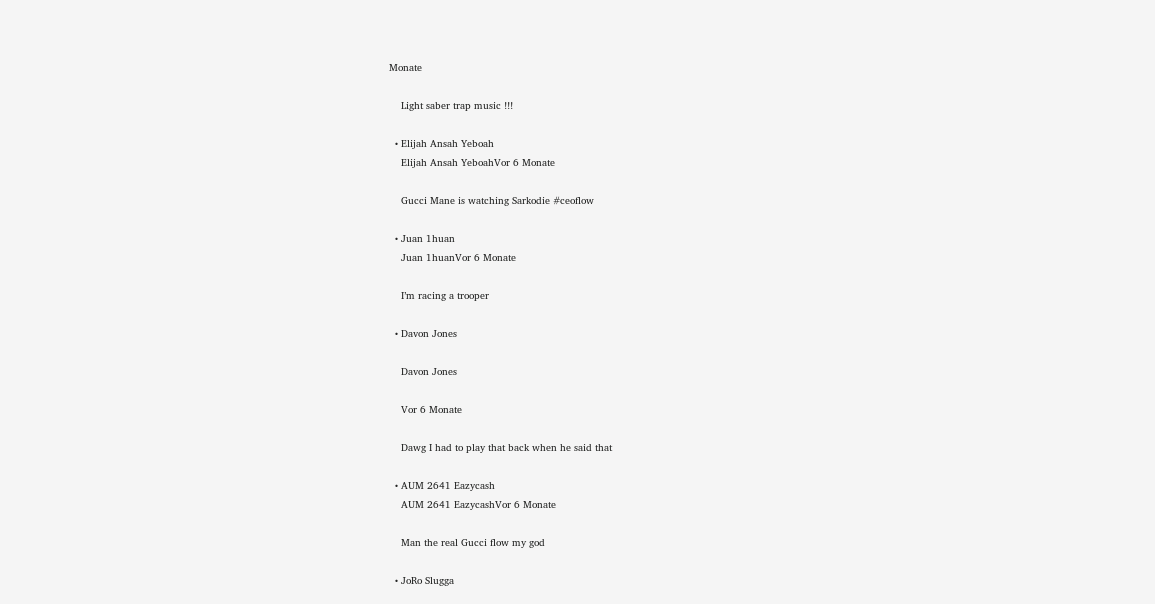Monate

    Light saber trap music !!!

  • Elijah Ansah Yeboah
    Elijah Ansah YeboahVor 6 Monate

    Gucci Mane is watching Sarkodie #ceoflow

  • Juan 1huan
    Juan 1huanVor 6 Monate

    I’m racing a trooper

  • Davon Jones

    Davon Jones

    Vor 6 Monate

    Dawg I had to play that back when he said that

  • AUM 2641 Eazycash
    AUM 2641 EazycashVor 6 Monate

    Man the real Gucci flow my god

  • JoRo Slugga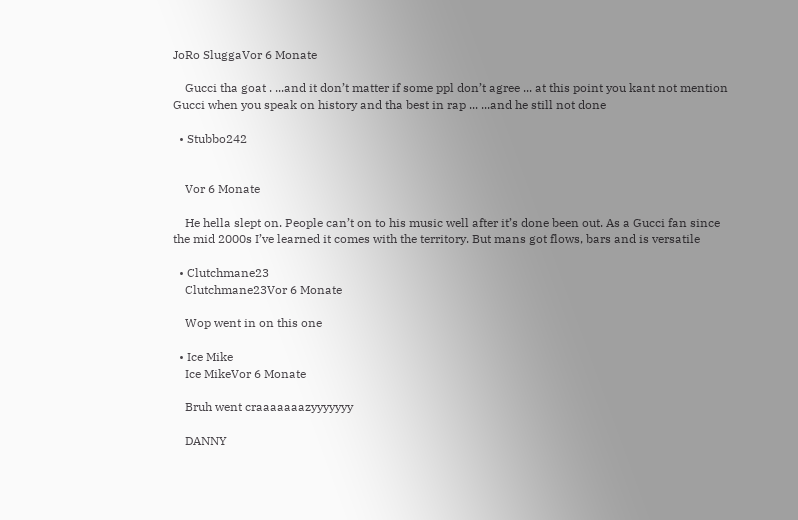JoRo SluggaVor 6 Monate

    Gucci tha goat . ...and it don’t matter if some ppl don’t agree ... at this point you kant not mention Gucci when you speak on history and tha best in rap ... ...and he still not done

  • Stubbo242


    Vor 6 Monate

    He hella slept on. People can’t on to his music well after it’s done been out. As a Gucci fan since the mid 2000s I’ve learned it comes with the territory. But mans got flows, bars and is versatile

  • Clutchmane23
    Clutchmane23Vor 6 Monate

    Wop went in on this one

  • Ice Mike
    Ice MikeVor 6 Monate

    Bruh went craaaaaaazyyyyyyy

    DANNY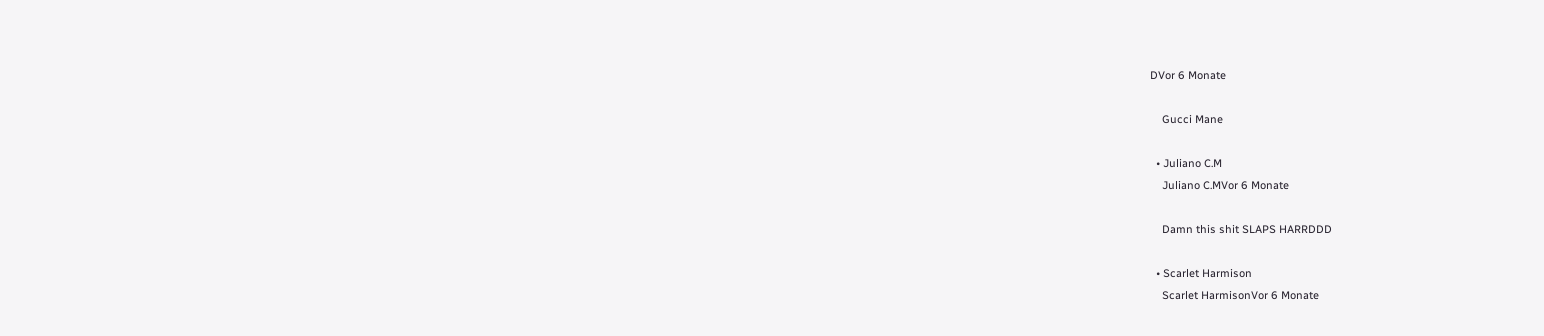DVor 6 Monate

    Gucci Mane

  • Juliano C.M
    Juliano C.MVor 6 Monate

    Damn this shit SLAPS HARRDDD

  • Scarlet Harmison
    Scarlet HarmisonVor 6 Monate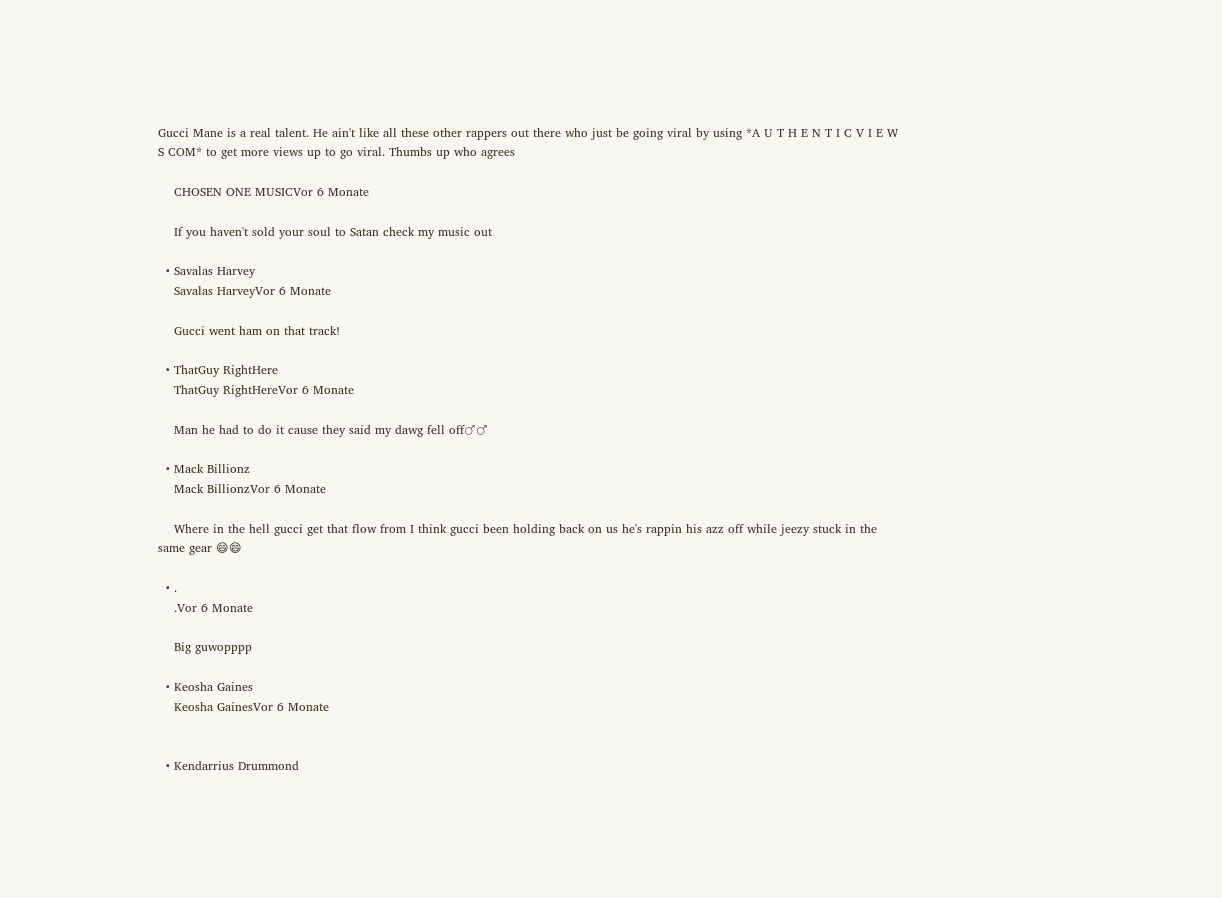Gucci Mane is a real talent. He ain't like all these other rappers out there who just be going viral by using *A U T H E N T I C V I E W S COM* to get more views up to go viral. Thumbs up who agrees

    CHOSEN ONE MUSICVor 6 Monate

    If you haven't sold your soul to Satan check my music out

  • Savalas Harvey
    Savalas HarveyVor 6 Monate

    Gucci went ham on that track!

  • ThatGuy RightHere
    ThatGuy RightHereVor 6 Monate

    Man he had to do it cause they said my dawg fell off♂♂

  • Mack Billionz
    Mack BillionzVor 6 Monate

    Where in the hell gucci get that flow from I think gucci been holding back on us he's rappin his azz off while jeezy stuck in the same gear 😄😄

  • .
    .Vor 6 Monate

    Big guwopppp

  • Keosha Gaines
    Keosha GainesVor 6 Monate


  • Kendarrius Drummond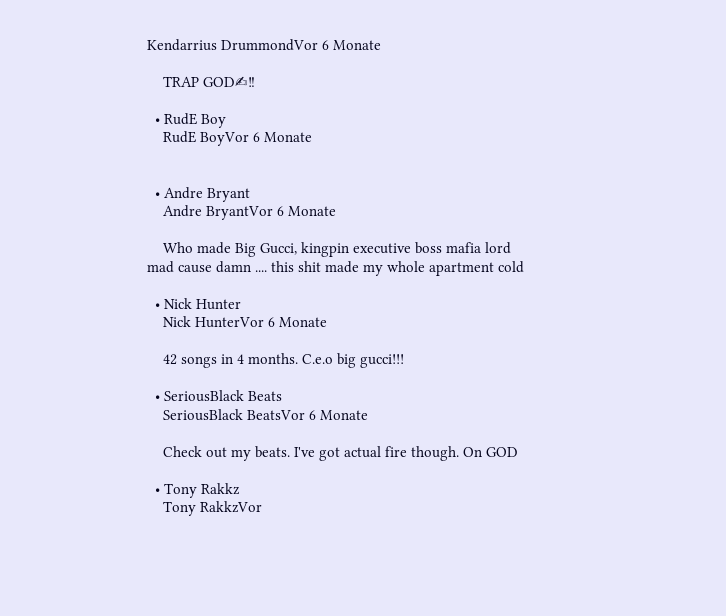Kendarrius DrummondVor 6 Monate

    TRAP GOD✍‼

  • RudE Boy
    RudE BoyVor 6 Monate


  • Andre Bryant
    Andre BryantVor 6 Monate

    Who made Big Gucci, kingpin executive boss mafia lord mad cause damn .... this shit made my whole apartment cold

  • Nick Hunter
    Nick HunterVor 6 Monate

    42 songs in 4 months. C.e.o big gucci!!!

  • SeriousBlack Beats
    SeriousBlack BeatsVor 6 Monate

    Check out my beats. I've got actual fire though. On GOD

  • Tony Rakkz
    Tony RakkzVor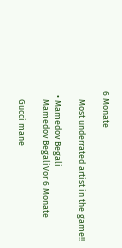6 Monate

    Most underrated artist in the game!!

  • Mamedov Begali
    Mamedov BegaliVor 6 Monate

    Gucci mane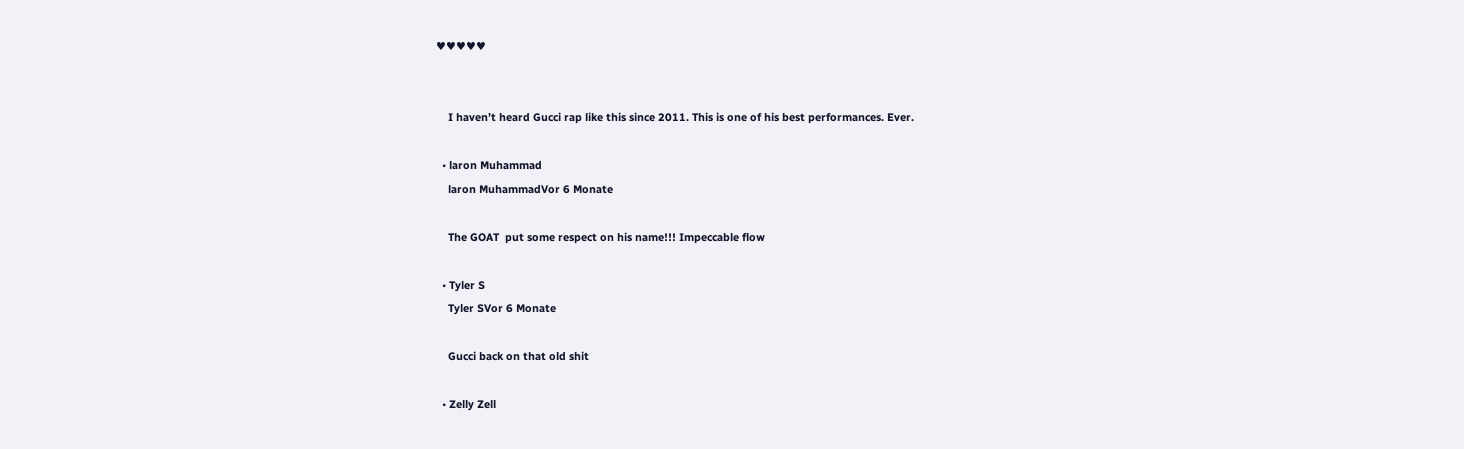♥♥♥♥♥


    I haven’t heard Gucci rap like this since 2011. This is one of his best performances. Ever.

  • laron Muhammad
    laron MuhammadVor 6 Monate

    The GOAT  put some respect on his name!!! Impeccable flow

  • Tyler S
    Tyler SVor 6 Monate

    Gucci back on that old shit

  • Zelly Zell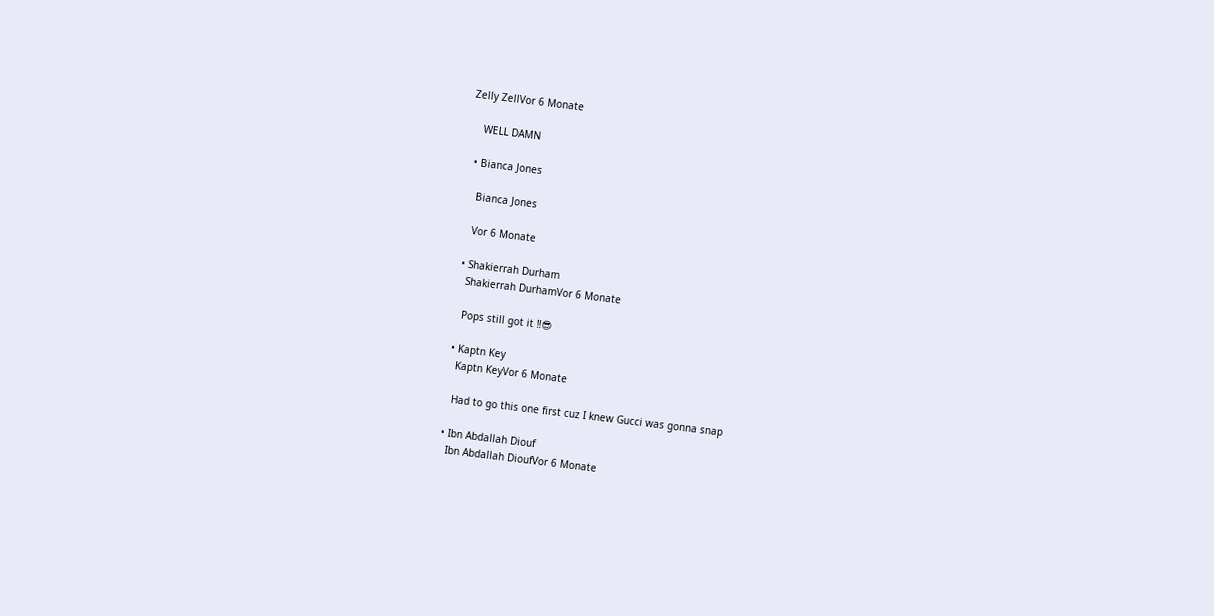Zelly ZellVor 6 Monate

    WELL DAMN

  • Bianca Jones

    Bianca Jones

    Vor 6 Monate

  • Shakierrah Durham
    Shakierrah DurhamVor 6 Monate

    Pops still got it ‼😎

  • Kaptn Key
    Kaptn KeyVor 6 Monate

    Had to go this one first cuz I knew Gucci was gonna snap

  • Ibn Abdallah Diouf
    Ibn Abdallah DioufVor 6 Monate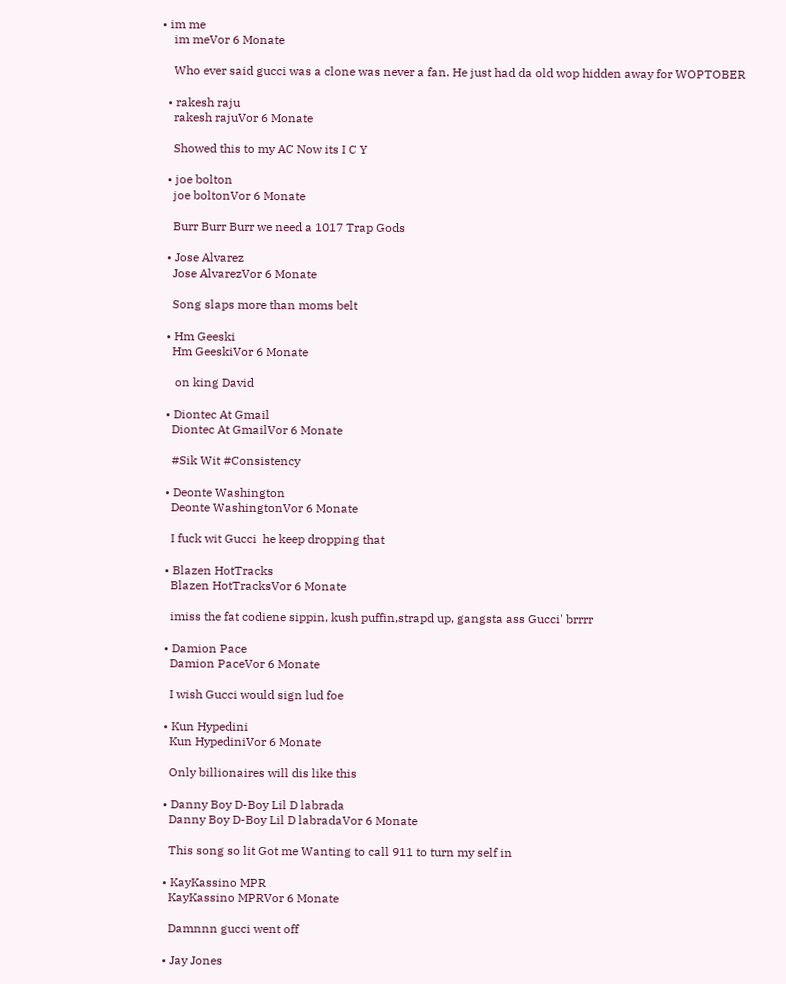• im me
    im meVor 6 Monate

    Who ever said gucci was a clone was never a fan. He just had da old wop hidden away for WOPTOBER

  • rakesh raju
    rakesh rajuVor 6 Monate

    Showed this to my AC Now its I C Y

  • joe bolton
    joe boltonVor 6 Monate

    Burr Burr Burr we need a 1017 Trap Gods

  • Jose Alvarez
    Jose AlvarezVor 6 Monate

    Song slaps more than moms belt

  • Hm Geeski
    Hm GeeskiVor 6 Monate

     on king David

  • Diontec At Gmail
    Diontec At GmailVor 6 Monate

    #Sik Wit #Consistency

  • Deonte Washington
    Deonte WashingtonVor 6 Monate

    I fuck wit Gucci  he keep dropping that

  • Blazen HotTracks
    Blazen HotTracksVor 6 Monate

    imiss the fat codiene sippin, kush puffin,strapd up, gangsta ass Gucci' brrrr

  • Damion Pace
    Damion PaceVor 6 Monate

    I wish Gucci would sign lud foe

  • Kun Hypedini
    Kun HypediniVor 6 Monate

    Only billionaires will dis like this

  • Danny Boy D-Boy Lil D labrada
    Danny Boy D-Boy Lil D labradaVor 6 Monate

    This song so lit Got me Wanting to call 911 to turn my self in

  • KayKassino MPR
    KayKassino MPRVor 6 Monate

    Damnnn gucci went off

  • Jay Jones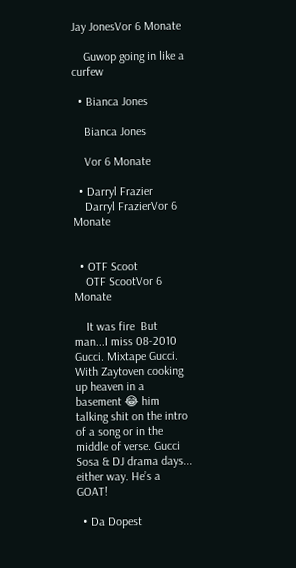Jay JonesVor 6 Monate

    Guwop going in like a curfew

  • Bianca Jones

    Bianca Jones

    Vor 6 Monate

  • Darryl Frazier
    Darryl FrazierVor 6 Monate


  • OTF Scoot
    OTF ScootVor 6 Monate

    It was fire  But man...I miss 08-2010 Gucci. Mixtape Gucci. With Zaytoven cooking up heaven in a basement 😂 him talking shit on the intro of a song or in the middle of verse. Gucci Sosa & DJ drama days...  either way. He’s a GOAT!

  • Da Dopest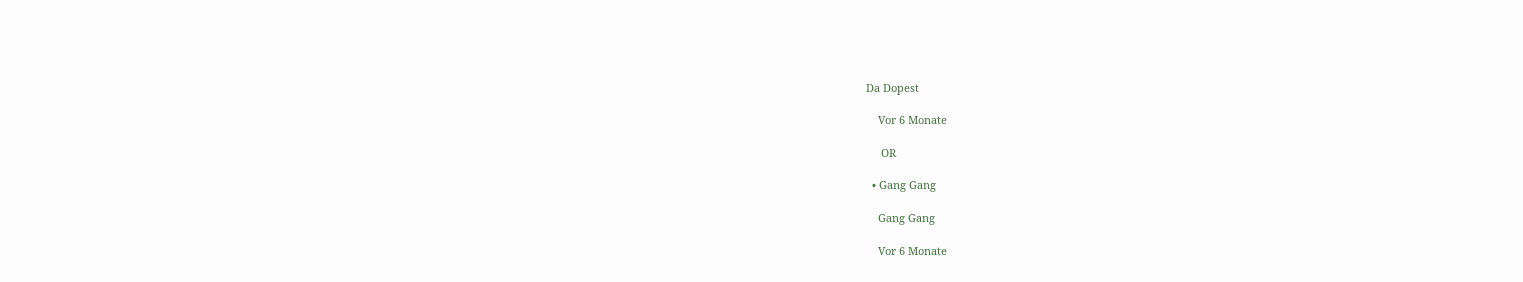Da Dopest

    Vor 6 Monate

     OR

  • Gang Gang

    Gang Gang

    Vor 6 Monate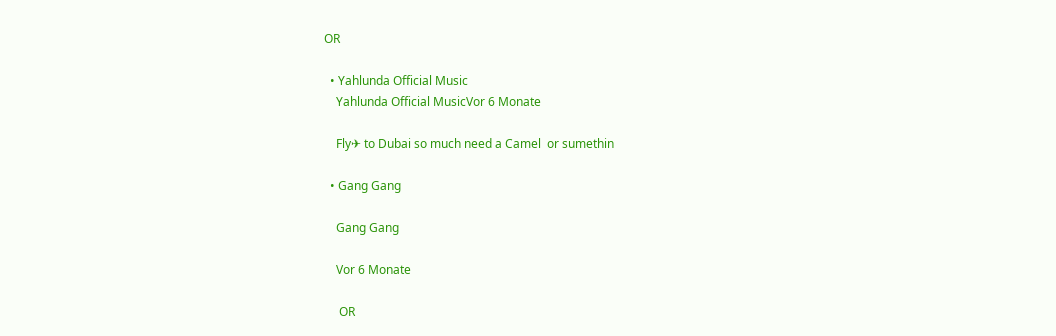OR

  • Yahlunda Official Music
    Yahlunda Official MusicVor 6 Monate

    Fly✈ to Dubai so much need a Camel  or sumethin

  • Gang Gang

    Gang Gang

    Vor 6 Monate

     OR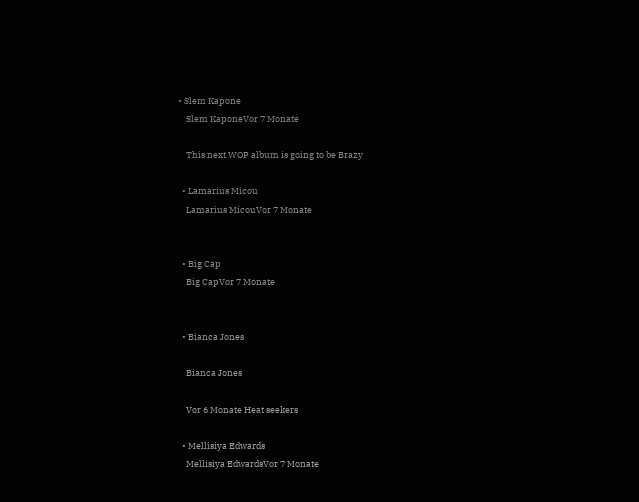• Slem Kapone
    Slem KaponeVor 7 Monate

    This next WOP album is going to be Brazy

  • Lamarius Micou
    Lamarius MicouVor 7 Monate


  • Big Cap
    Big CapVor 7 Monate


  • Bianca Jones

    Bianca Jones

    Vor 6 Monate Heat seekers

  • Mellisiya Edwards
    Mellisiya EdwardsVor 7 Monate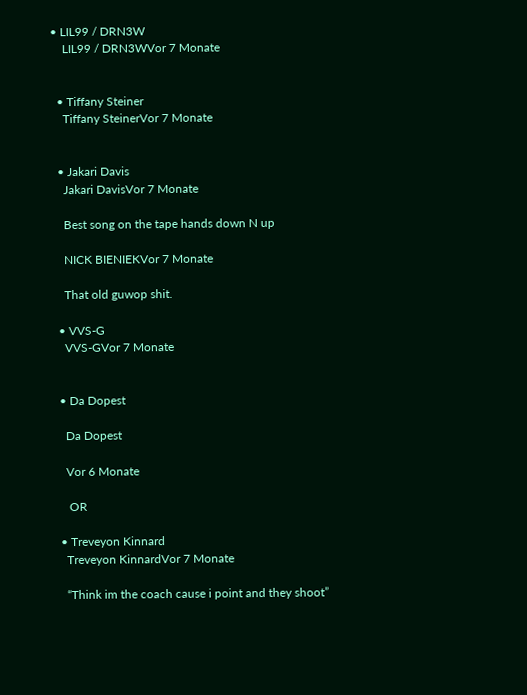• LIL99 / DRN3W
    LIL99 / DRN3WVor 7 Monate


  • Tiffany Steiner
    Tiffany SteinerVor 7 Monate


  • Jakari Davis
    Jakari DavisVor 7 Monate

    Best song on the tape hands down N up

    NICK BIENIEKVor 7 Monate

    That old guwop shit.

  • VVS-G
    VVS-GVor 7 Monate


  • Da Dopest

    Da Dopest

    Vor 6 Monate

     OR

  • Treveyon Kinnard
    Treveyon KinnardVor 7 Monate

    “Think im the coach cause i point and they shoot”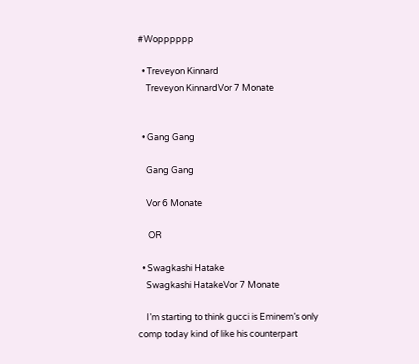#Wopppppp

  • Treveyon Kinnard
    Treveyon KinnardVor 7 Monate


  • Gang Gang

    Gang Gang

    Vor 6 Monate

     OR

  • Swagkashi Hatake
    Swagkashi HatakeVor 7 Monate

    I’m starting to think gucci is Eminem’s only comp today kind of like his counterpart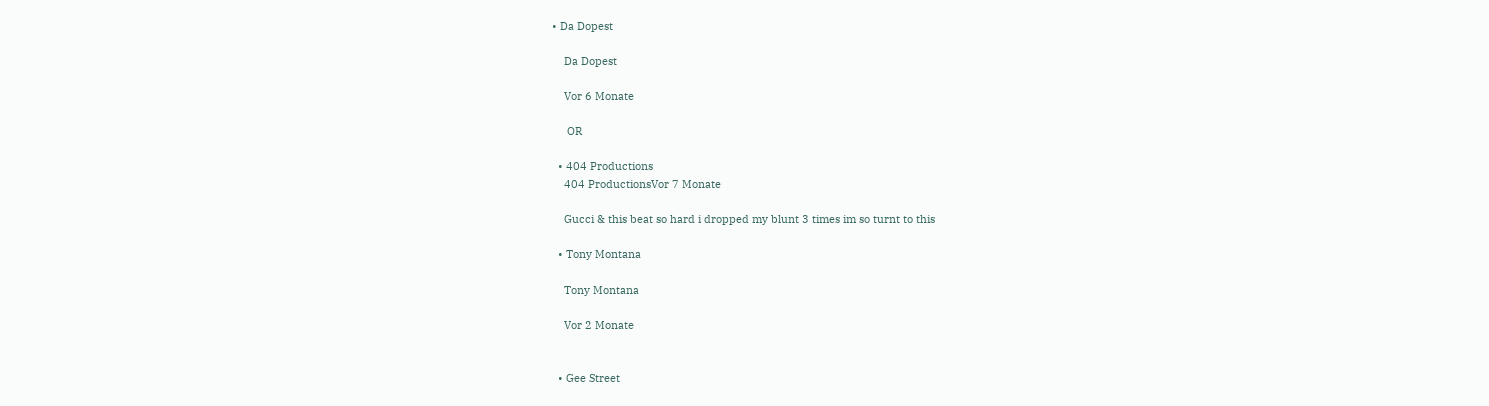• Da Dopest

    Da Dopest

    Vor 6 Monate

     OR

  • 404 Productions
    404 ProductionsVor 7 Monate

    Gucci & this beat so hard i dropped my blunt 3 times im so turnt to this

  • Tony Montana

    Tony Montana

    Vor 2 Monate


  • Gee Street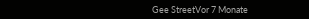Gee StreetVor 7 Monate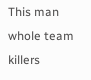This man whole team killers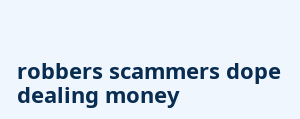robbers scammers dope dealing money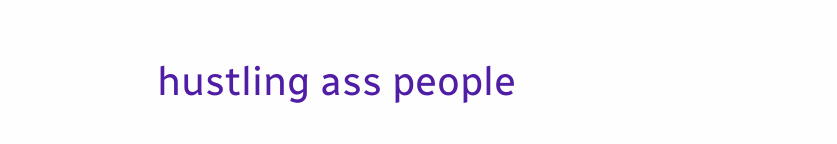hustling ass people